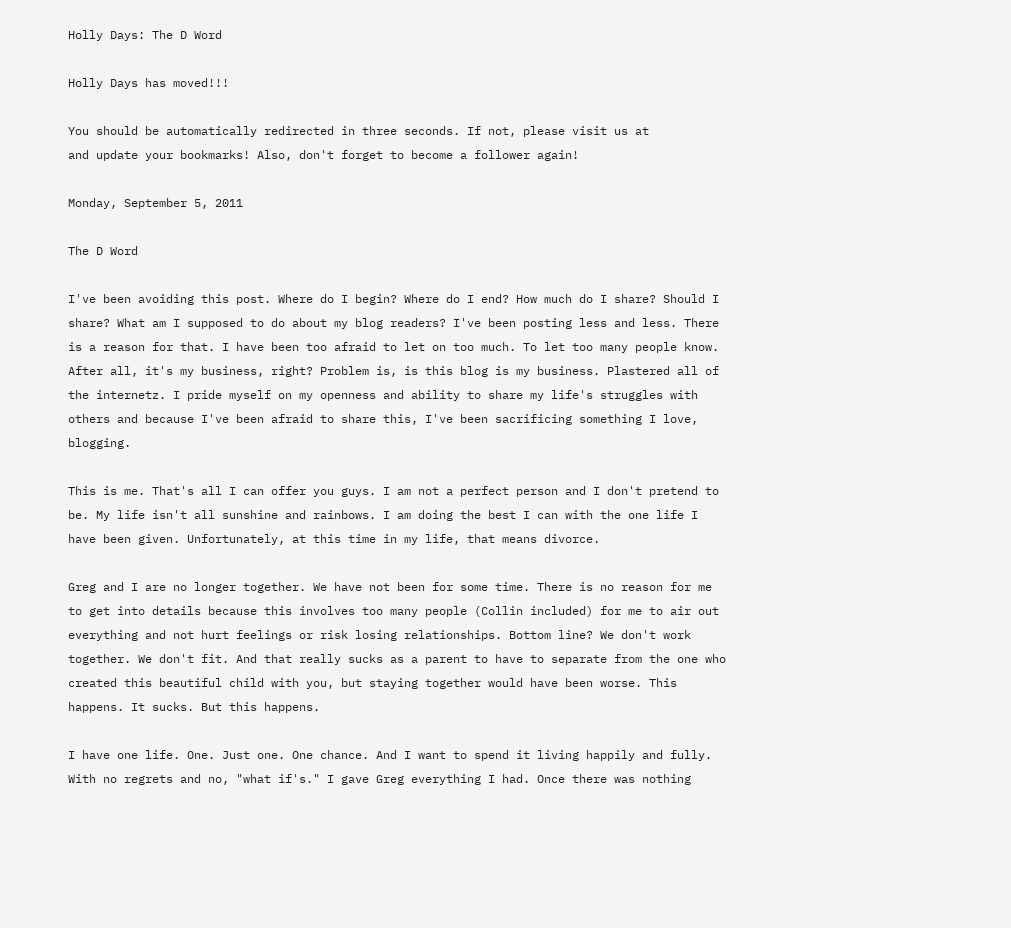Holly Days: The D Word

Holly Days has moved!!!

You should be automatically redirected in three seconds. If not, please visit us at
and update your bookmarks! Also, don't forget to become a follower again!

Monday, September 5, 2011

The D Word

I've been avoiding this post. Where do I begin? Where do I end? How much do I share? Should I share? What am I supposed to do about my blog readers? I've been posting less and less. There is a reason for that. I have been too afraid to let on too much. To let too many people know. After all, it's my business, right? Problem is, is this blog is my business. Plastered all of the internetz. I pride myself on my openness and ability to share my life's struggles with others and because I've been afraid to share this, I've been sacrificing something I love, blogging.

This is me. That's all I can offer you guys. I am not a perfect person and I don't pretend to be. My life isn't all sunshine and rainbows. I am doing the best I can with the one life I have been given. Unfortunately, at this time in my life, that means divorce.

Greg and I are no longer together. We have not been for some time. There is no reason for me to get into details because this involves too many people (Collin included) for me to air out everything and not hurt feelings or risk losing relationships. Bottom line? We don't work together. We don't fit. And that really sucks as a parent to have to separate from the one who created this beautiful child with you, but staying together would have been worse. This happens. It sucks. But this happens.

I have one life. One. Just one. One chance. And I want to spend it living happily and fully. With no regrets and no, "what if's." I gave Greg everything I had. Once there was nothing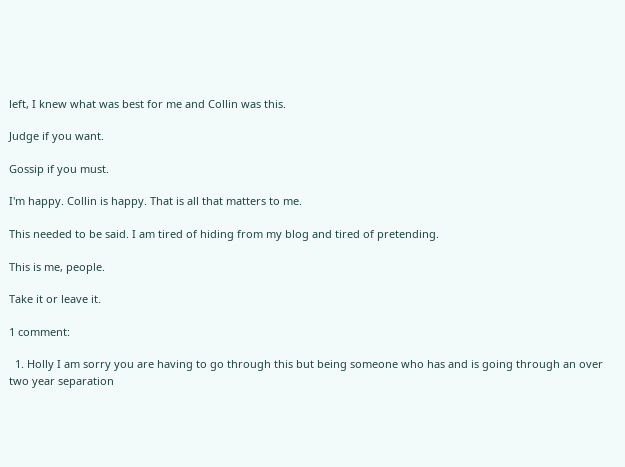left, I knew what was best for me and Collin was this.

Judge if you want.

Gossip if you must.

I'm happy. Collin is happy. That is all that matters to me.

This needed to be said. I am tired of hiding from my blog and tired of pretending.

This is me, people.

Take it or leave it.

1 comment:

  1. Holly I am sorry you are having to go through this but being someone who has and is going through an over two year separation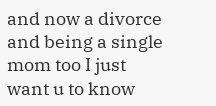and now a divorce and being a single mom too I just want u to know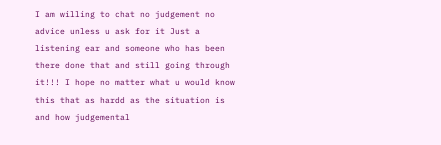I am willing to chat no judgement no advice unless u ask for it Just a listening ear and someone who has been there done that and still going through it!!! I hope no matter what u would know this that as hardd as the situation is and how judgemental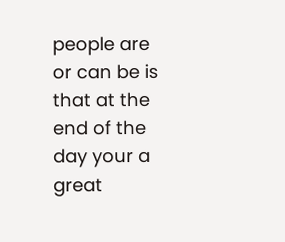people are or can be is that at the end of the day your a great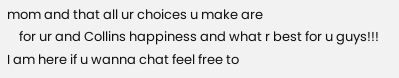mom and that all ur choices u make are
    for ur and Collins happiness and what r best for u guys!!! I am here if u wanna chat feel free to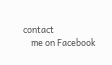contact
    me on Facebook